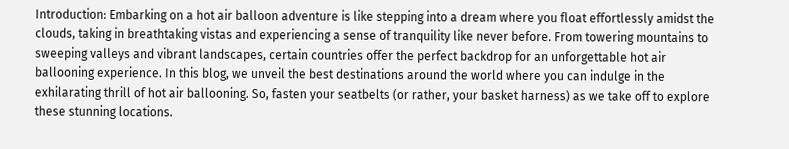Introduction: Embarking on a hot air balloon adventure is like stepping into a dream where you float effortlessly amidst the clouds, taking in breathtaking vistas and experiencing a sense of tranquility like never before. From towering mountains to sweeping valleys and vibrant landscapes, certain countries offer the perfect backdrop for an unforgettable hot air ballooning experience. In this blog, we unveil the best destinations around the world where you can indulge in the exhilarating thrill of hot air ballooning. So, fasten your seatbelts (or rather, your basket harness) as we take off to explore these stunning locations.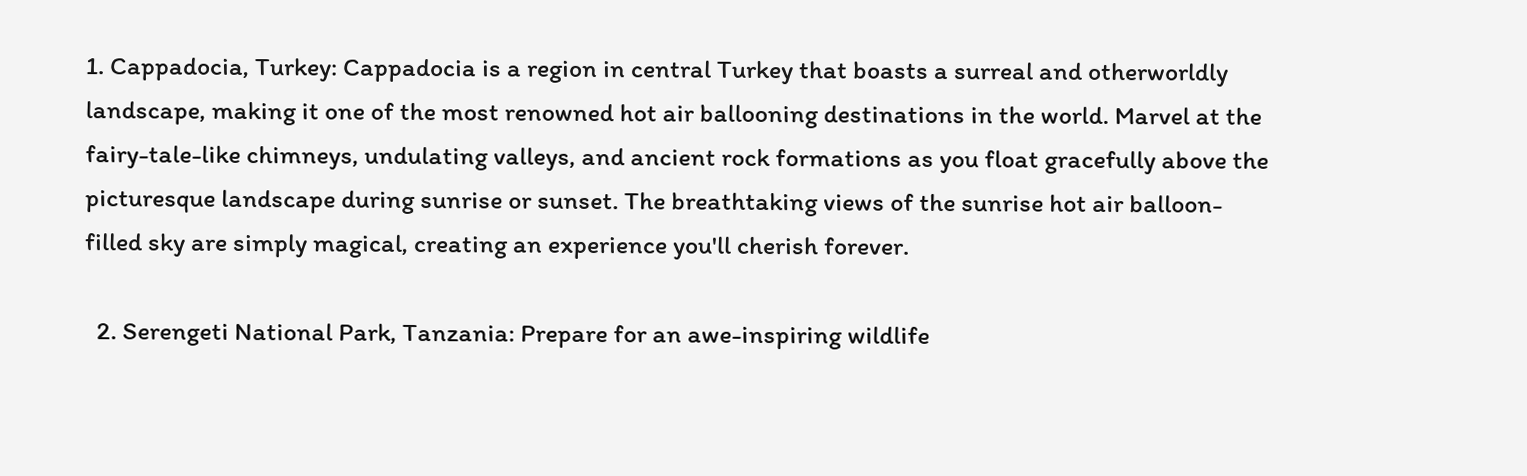1. Cappadocia, Turkey: Cappadocia is a region in central Turkey that boasts a surreal and otherworldly landscape, making it one of the most renowned hot air ballooning destinations in the world. Marvel at the fairy-tale-like chimneys, undulating valleys, and ancient rock formations as you float gracefully above the picturesque landscape during sunrise or sunset. The breathtaking views of the sunrise hot air balloon-filled sky are simply magical, creating an experience you'll cherish forever.

  2. Serengeti National Park, Tanzania: Prepare for an awe-inspiring wildlife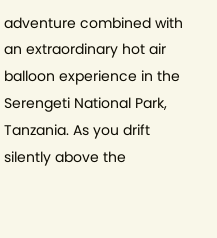adventure combined with an extraordinary hot air balloon experience in the Serengeti National Park, Tanzania. As you drift silently above the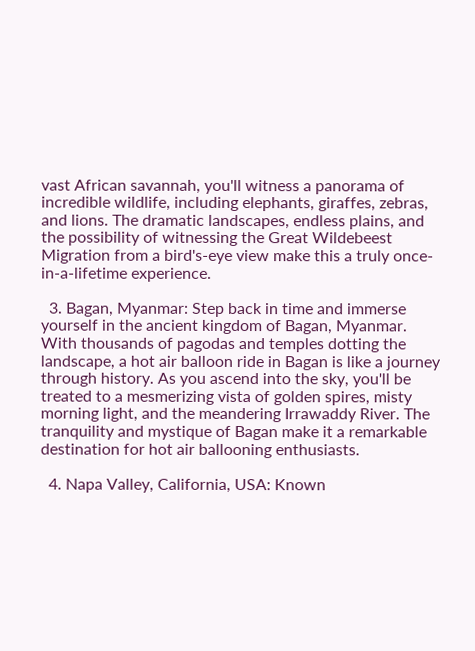vast African savannah, you'll witness a panorama of incredible wildlife, including elephants, giraffes, zebras, and lions. The dramatic landscapes, endless plains, and the possibility of witnessing the Great Wildebeest Migration from a bird's-eye view make this a truly once-in-a-lifetime experience.

  3. Bagan, Myanmar: Step back in time and immerse yourself in the ancient kingdom of Bagan, Myanmar. With thousands of pagodas and temples dotting the landscape, a hot air balloon ride in Bagan is like a journey through history. As you ascend into the sky, you'll be treated to a mesmerizing vista of golden spires, misty morning light, and the meandering Irrawaddy River. The tranquility and mystique of Bagan make it a remarkable destination for hot air ballooning enthusiasts.

  4. Napa Valley, California, USA: Known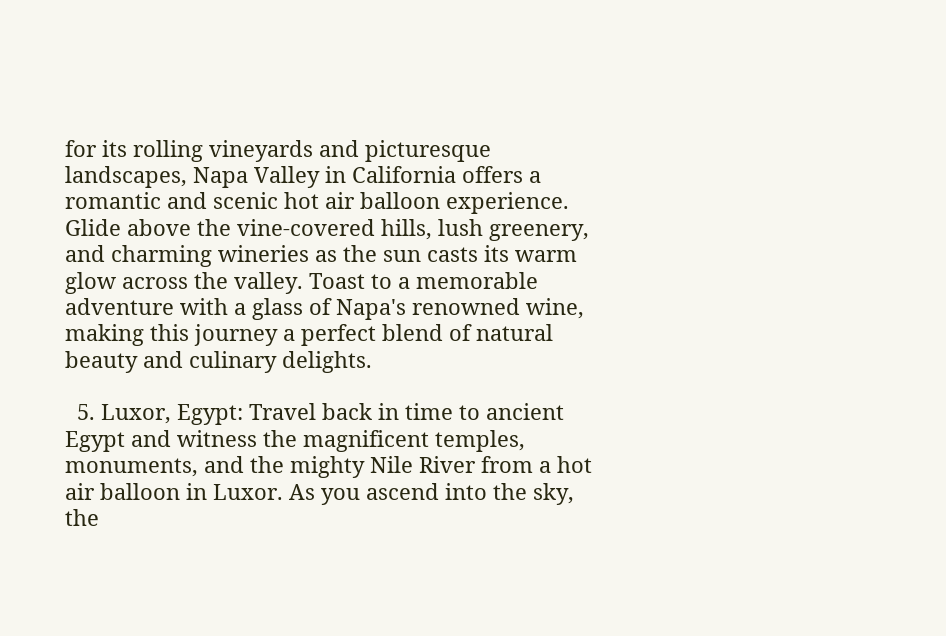for its rolling vineyards and picturesque landscapes, Napa Valley in California offers a romantic and scenic hot air balloon experience. Glide above the vine-covered hills, lush greenery, and charming wineries as the sun casts its warm glow across the valley. Toast to a memorable adventure with a glass of Napa's renowned wine, making this journey a perfect blend of natural beauty and culinary delights.

  5. Luxor, Egypt: Travel back in time to ancient Egypt and witness the magnificent temples, monuments, and the mighty Nile River from a hot air balloon in Luxor. As you ascend into the sky, the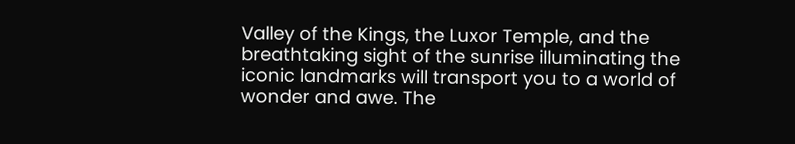Valley of the Kings, the Luxor Temple, and the breathtaking sight of the sunrise illuminating the iconic landmarks will transport you to a world of wonder and awe. The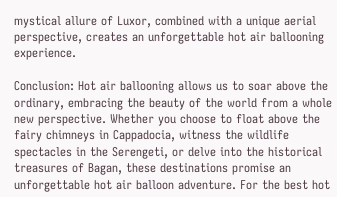mystical allure of Luxor, combined with a unique aerial perspective, creates an unforgettable hot air ballooning experience.

Conclusion: Hot air ballooning allows us to soar above the ordinary, embracing the beauty of the world from a whole new perspective. Whether you choose to float above the fairy chimneys in Cappadocia, witness the wildlife spectacles in the Serengeti, or delve into the historical treasures of Bagan, these destinations promise an unforgettable hot air balloon adventure. For the best hot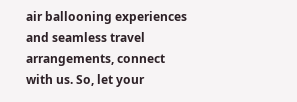air ballooning experiences and seamless travel arrangements, connect with us. So, let your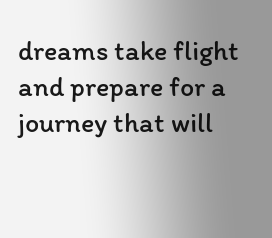dreams take flight and prepare for a journey that will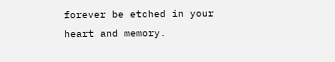forever be etched in your heart and memory.